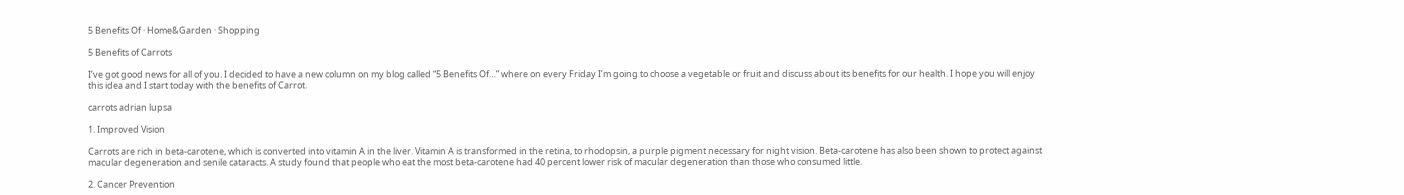5 Benefits Of · Home&Garden · Shopping

5 Benefits of Carrots

I’ve got good news for all of you. I decided to have a new column on my blog called “5 Benefits Of…” where on every Friday I’m going to choose a vegetable or fruit and discuss about its benefits for our health. I hope you will enjoy this idea and I start today with the benefits of Carrot.

carrots adrian lupsa

1. Improved Vision

Carrots are rich in beta-carotene, which is converted into vitamin A in the liver. Vitamin A is transformed in the retina, to rhodopsin, a purple pigment necessary for night vision. Beta-carotene has also been shown to protect against macular degeneration and senile cataracts. A study found that people who eat the most beta-carotene had 40 percent lower risk of macular degeneration than those who consumed little.

2. Cancer Prevention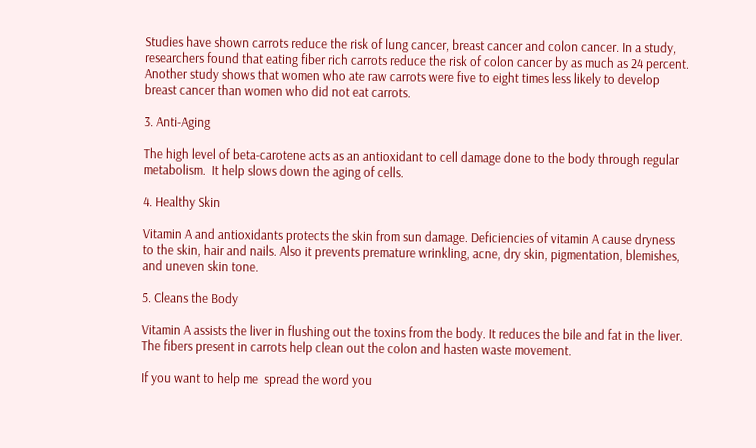Studies have shown carrots reduce the risk of lung cancer, breast cancer and colon cancer. In a study, researchers found that eating fiber rich carrots reduce the risk of colon cancer by as much as 24 percent. Another study shows that women who ate raw carrots were five to eight times less likely to develop breast cancer than women who did not eat carrots.

3. Anti-Aging

The high level of beta-carotene acts as an antioxidant to cell damage done to the body through regular metabolism.  It help slows down the aging of cells.

4. Healthy Skin

Vitamin A and antioxidants protects the skin from sun damage. Deficiencies of vitamin A cause dryness to the skin, hair and nails. Also it prevents premature wrinkling, acne, dry skin, pigmentation, blemishes, and uneven skin tone.

5. Cleans the Body

Vitamin A assists the liver in flushing out the toxins from the body. It reduces the bile and fat in the liver. The fibers present in carrots help clean out the colon and hasten waste movement.

If you want to help me  spread the word you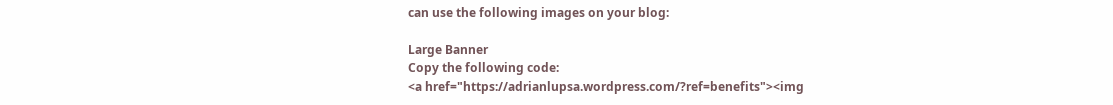can use the following images on your blog:

Large Banner
Copy the following code:
<a href="https://adrianlupsa.wordpress.com/?ref=benefits"><img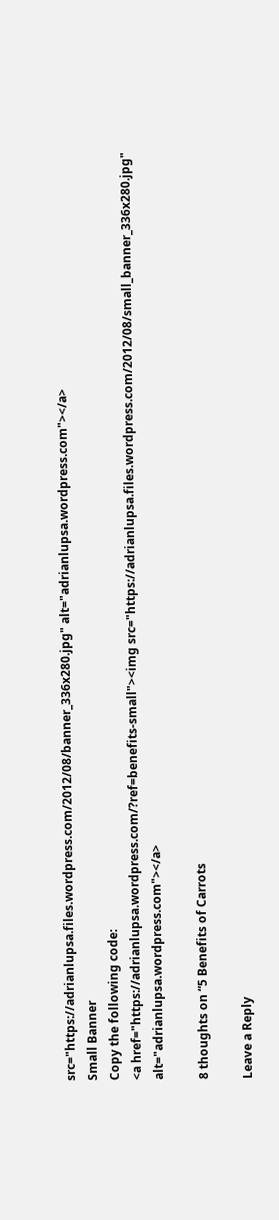src="https://adrianlupsa.files.wordpress.com/2012/08/banner_336x280.jpg" alt="adrianlupsa.wordpress.com"></a>
Small Banner
Copy the following code:
<a href="https://adrianlupsa.wordpress.com/?ref=benefits-small"><img src="https://adrianlupsa.files.wordpress.com/2012/08/small_banner_336x280.jpg" alt="adrianlupsa.wordpress.com"></a>

8 thoughts on “5 Benefits of Carrots

Leave a Reply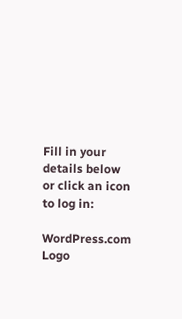Fill in your details below or click an icon to log in:

WordPress.com Logo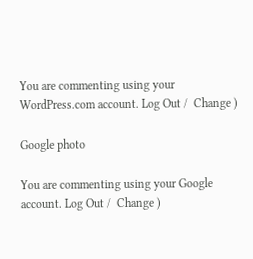You are commenting using your WordPress.com account. Log Out /  Change )

Google photo

You are commenting using your Google account. Log Out /  Change )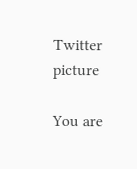Twitter picture

You are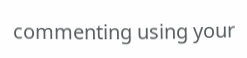commenting using your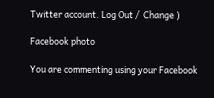Twitter account. Log Out /  Change )

Facebook photo

You are commenting using your Facebook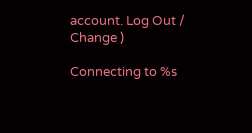account. Log Out /  Change )

Connecting to %s